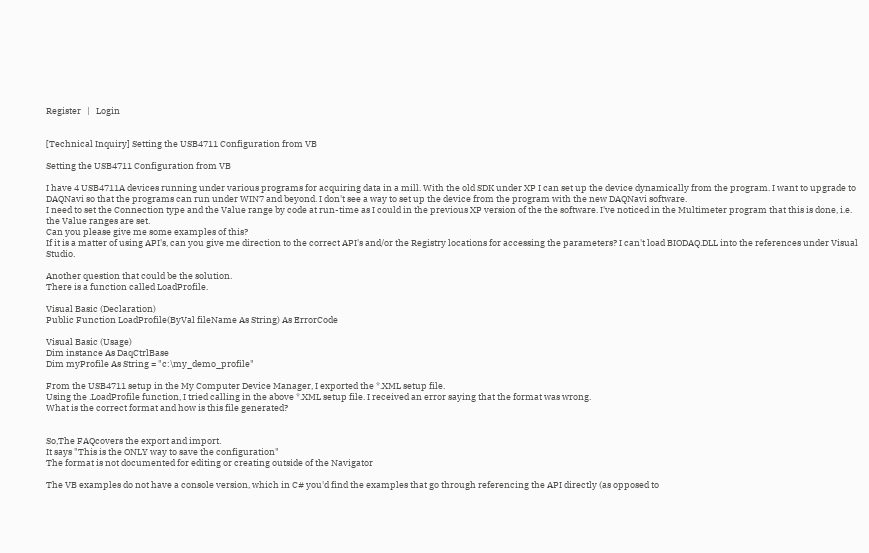Register   |   Login


[Technical Inquiry] Setting the USB4711 Configuration from VB

Setting the USB4711 Configuration from VB

I have 4 USB4711A devices running under various programs for acquiring data in a mill. With the old SDK under XP I can set up the device dynamically from the program. I want to upgrade to DAQNavi so that the programs can run under WIN7 and beyond. I don't see a way to set up the device from the program with the new DAQNavi software.
I need to set the Connection type and the Value range by code at run-time as I could in the previous XP version of the the software. I've noticed in the Multimeter program that this is done, i.e. the Value ranges are set.
Can you please give me some examples of this?
If it is a matter of using API's, can you give me direction to the correct API's and/or the Registry locations for accessing the parameters? I can't load BIODAQ.DLL into the references under Visual Studio.

Another question that could be the solution.
There is a function called LoadProfile.

Visual Basic (Declaration)
Public Function LoadProfile(ByVal fileName As String) As ErrorCode

Visual Basic (Usage)
Dim instance As DaqCtrlBase
Dim myProfile As String = "c:\my_demo_profile"

From the USB4711 setup in the My Computer Device Manager, I exported the *.XML setup file.
Using the .LoadProfile function, I tried calling in the above *.XML setup file. I received an error saying that the format was wrong.
What is the correct format and how is this file generated?


So,The FAQcovers the export and import.
It says "This is the ONLY way to save the configuration"
The format is not documented for editing or creating outside of the Navigator

The VB examples do not have a console version, which in C# you'd find the examples that go through referencing the API directly (as opposed to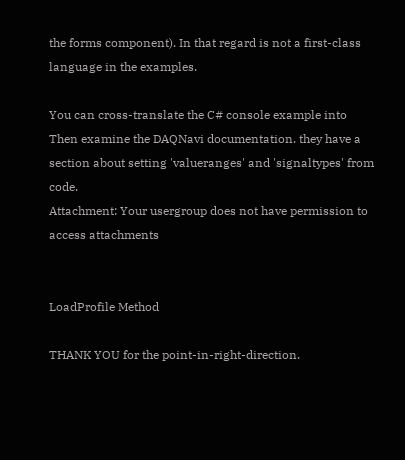the forms component). In that regard is not a first-class language in the examples.

You can cross-translate the C# console example into
Then examine the DAQNavi documentation. they have a section about setting 'valueranges' and 'signaltypes' from code.
Attachment: Your usergroup does not have permission to access attachments


LoadProfile Method

THANK YOU for the point-in-right-direction.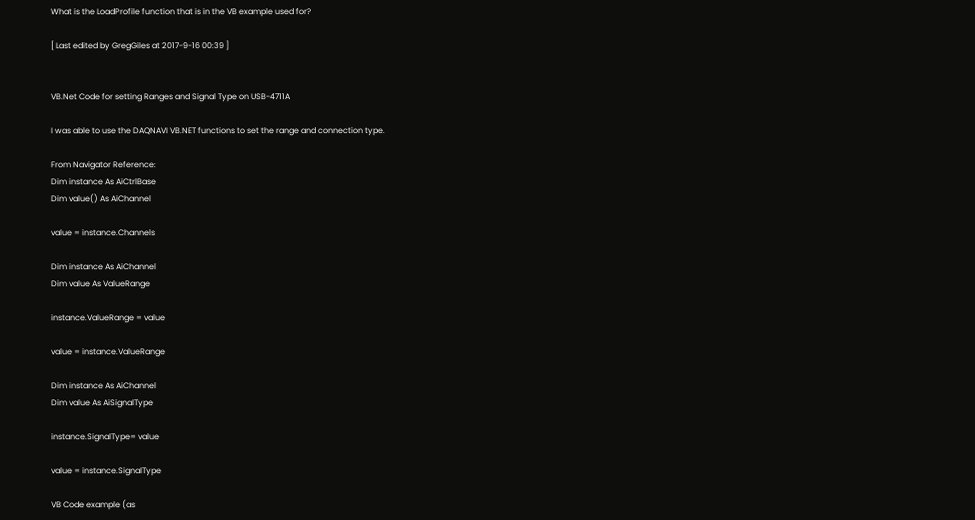What is the LoadProfile function that is in the VB example used for?

[ Last edited by GregGiles at 2017-9-16 00:39 ]


VB.Net Code for setting Ranges and Signal Type on USB-4711A

I was able to use the DAQNAVI VB.NET functions to set the range and connection type.

From Navigator Reference:
Dim instance As AiCtrlBase
Dim value() As AiChannel

value = instance.Channels

Dim instance As AiChannel
Dim value As ValueRange

instance.ValueRange = value

value = instance.ValueRange

Dim instance As AiChannel
Dim value As AiSignalType

instance.SignalType= value

value = instance.SignalType

VB Code example (as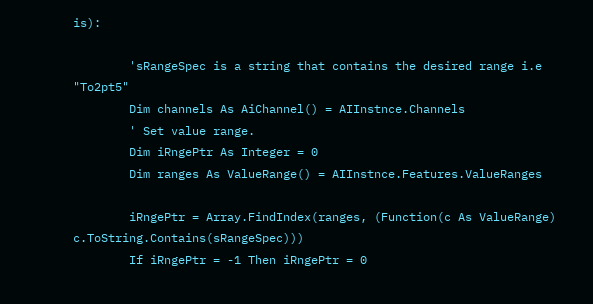is):

        'sRangeSpec is a string that contains the desired range i.e "To2pt5"
        Dim channels As AiChannel() = AIInstnce.Channels
        ' Set value range.
        Dim iRngePtr As Integer = 0
        Dim ranges As ValueRange() = AIInstnce.Features.ValueRanges

        iRngePtr = Array.FindIndex(ranges, (Function(c As ValueRange) c.ToString.Contains(sRangeSpec)))
        If iRngePtr = -1 Then iRngePtr = 0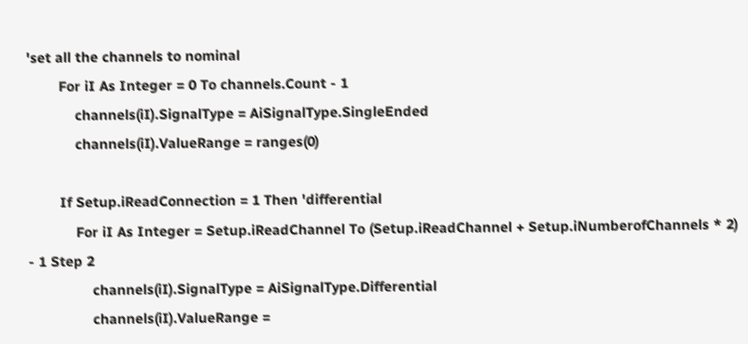'set all the channels to nominal
        For iI As Integer = 0 To channels.Count - 1
            channels(iI).SignalType = AiSignalType.SingleEnded
            channels(iI).ValueRange = ranges(0)

        If Setup.iReadConnection = 1 Then 'differential
            For iI As Integer = Setup.iReadChannel To (Setup.iReadChannel + Setup.iNumberofChannels * 2) - 1 Step 2
                channels(iI).SignalType = AiSignalType.Differential
                channels(iI).ValueRange =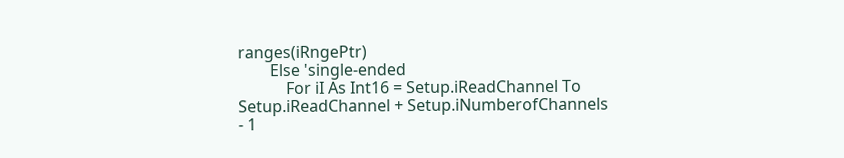ranges(iRngePtr)
        Else 'single-ended
            For iI As Int16 = Setup.iReadChannel To Setup.iReadChannel + Setup.iNumberofChannels - 1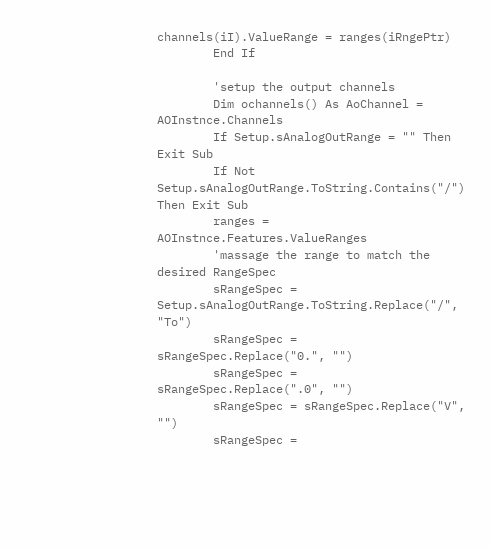channels(iI).ValueRange = ranges(iRngePtr)
        End If

        'setup the output channels
        Dim ochannels() As AoChannel = AOInstnce.Channels
        If Setup.sAnalogOutRange = "" Then Exit Sub
        If Not Setup.sAnalogOutRange.ToString.Contains("/") Then Exit Sub
        ranges = AOInstnce.Features.ValueRanges
        'massage the range to match the desired RangeSpec
        sRangeSpec = Setup.sAnalogOutRange.ToString.Replace("/", "To")
        sRangeSpec = sRangeSpec.Replace("0.", "")
        sRangeSpec = sRangeSpec.Replace(".0", "")
        sRangeSpec = sRangeSpec.Replace("V", "")
        sRangeSpec =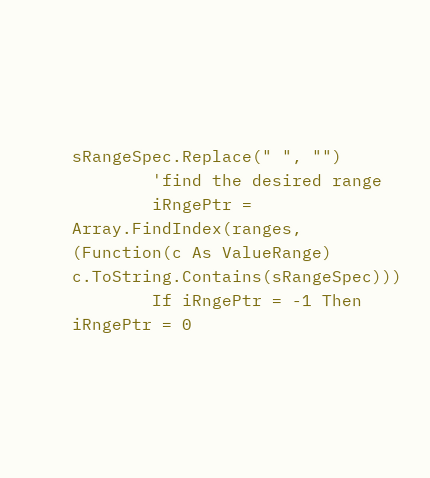sRangeSpec.Replace(" ", "")
        'find the desired range
        iRngePtr = Array.FindIndex(ranges, (Function(c As ValueRange) c.ToString.Contains(sRangeSpec)))
        If iRngePtr = -1 Then iRngePtr = 0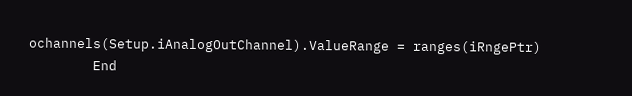ochannels(Setup.iAnalogOutChannel).ValueRange = ranges(iRngePtr)
        End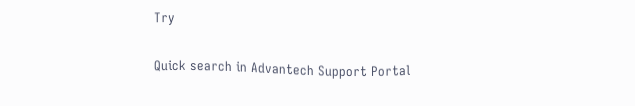Try


Quick search in Advantech Support Portal